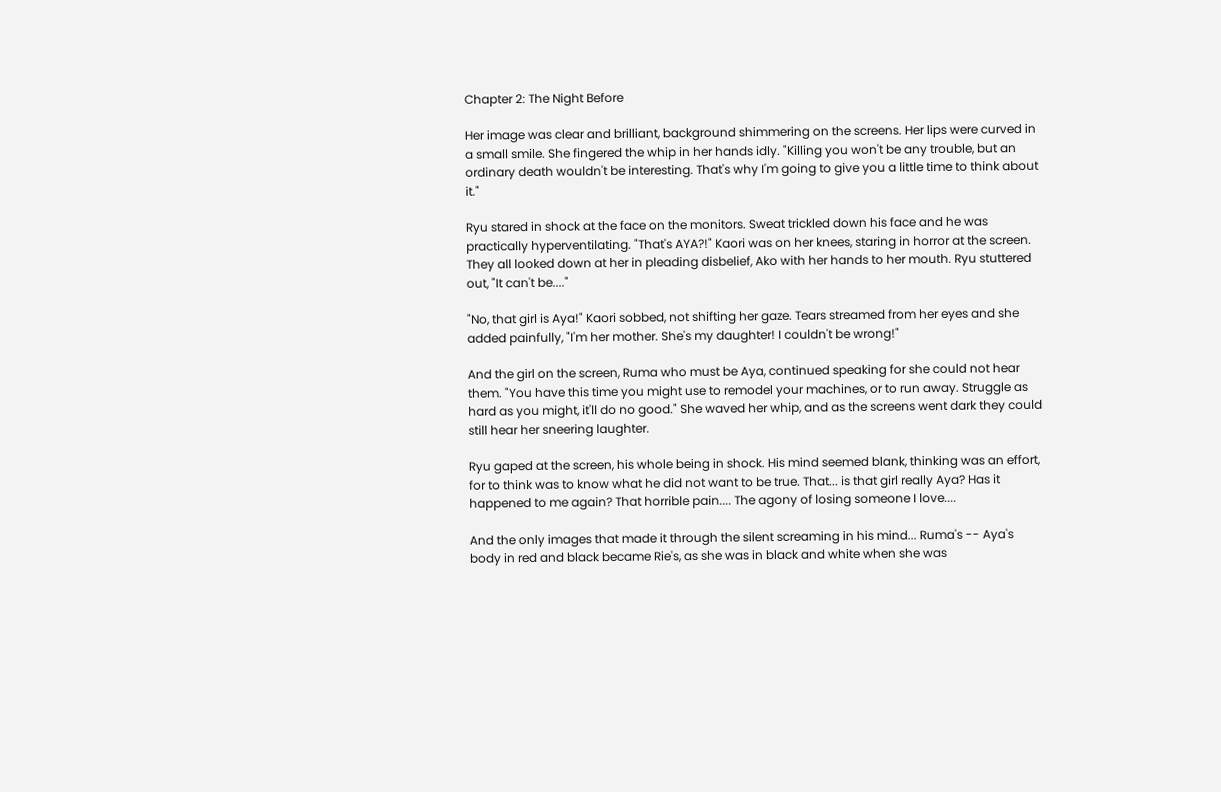Chapter 2: The Night Before

Her image was clear and brilliant, background shimmering on the screens. Her lips were curved in a small smile. She fingered the whip in her hands idly. "Killing you won't be any trouble, but an ordinary death wouldn't be interesting. That's why I'm going to give you a little time to think about it."

Ryu stared in shock at the face on the monitors. Sweat trickled down his face and he was practically hyperventilating. "That's AYA?!" Kaori was on her knees, staring in horror at the screen. They all looked down at her in pleading disbelief, Ako with her hands to her mouth. Ryu stuttered out, "It can't be...."

"No, that girl is Aya!" Kaori sobbed, not shifting her gaze. Tears streamed from her eyes and she added painfully, "I'm her mother. She's my daughter! I couldn't be wrong!"

And the girl on the screen, Ruma who must be Aya, continued speaking for she could not hear them. "You have this time you might use to remodel your machines, or to run away. Struggle as hard as you might, it'll do no good." She waved her whip, and as the screens went dark they could still hear her sneering laughter.

Ryu gaped at the screen, his whole being in shock. His mind seemed blank, thinking was an effort, for to think was to know what he did not want to be true. That... is that girl really Aya? Has it happened to me again? That horrible pain.... The agony of losing someone I love....

And the only images that made it through the silent screaming in his mind... Ruma's -- Aya's body in red and black became Rie's, as she was in black and white when she was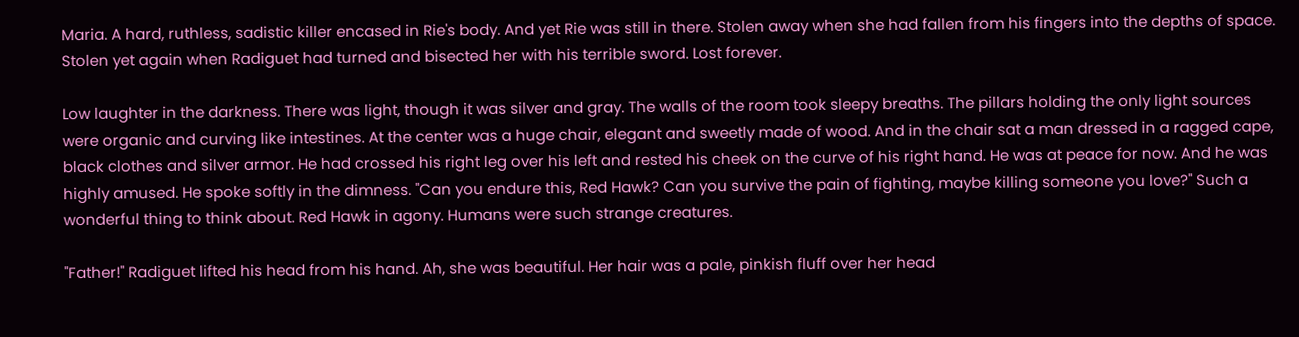Maria. A hard, ruthless, sadistic killer encased in Rie's body. And yet Rie was still in there. Stolen away when she had fallen from his fingers into the depths of space. Stolen yet again when Radiguet had turned and bisected her with his terrible sword. Lost forever.

Low laughter in the darkness. There was light, though it was silver and gray. The walls of the room took sleepy breaths. The pillars holding the only light sources were organic and curving like intestines. At the center was a huge chair, elegant and sweetly made of wood. And in the chair sat a man dressed in a ragged cape, black clothes and silver armor. He had crossed his right leg over his left and rested his cheek on the curve of his right hand. He was at peace for now. And he was highly amused. He spoke softly in the dimness. "Can you endure this, Red Hawk? Can you survive the pain of fighting, maybe killing someone you love?" Such a wonderful thing to think about. Red Hawk in agony. Humans were such strange creatures.

"Father!" Radiguet lifted his head from his hand. Ah, she was beautiful. Her hair was a pale, pinkish fluff over her head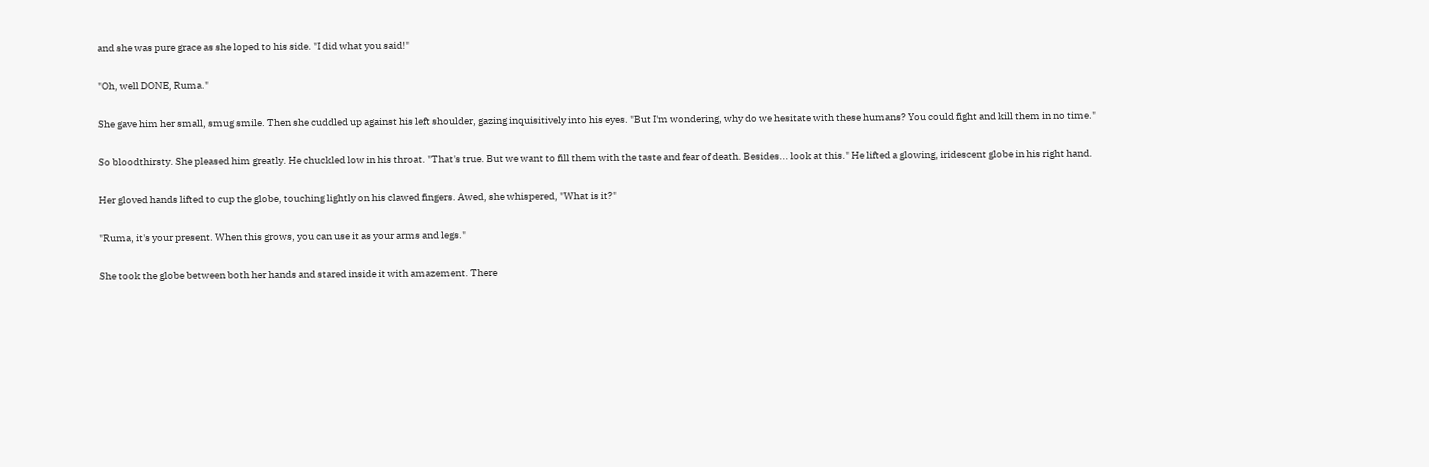and she was pure grace as she loped to his side. "I did what you said!"

"Oh, well DONE, Ruma."

She gave him her small, smug smile. Then she cuddled up against his left shoulder, gazing inquisitively into his eyes. "But I'm wondering, why do we hesitate with these humans? You could fight and kill them in no time."

So bloodthirsty. She pleased him greatly. He chuckled low in his throat. "That's true. But we want to fill them with the taste and fear of death. Besides... look at this." He lifted a glowing, iridescent globe in his right hand.

Her gloved hands lifted to cup the globe, touching lightly on his clawed fingers. Awed, she whispered, "What is it?"

"Ruma, it's your present. When this grows, you can use it as your arms and legs."

She took the globe between both her hands and stared inside it with amazement. There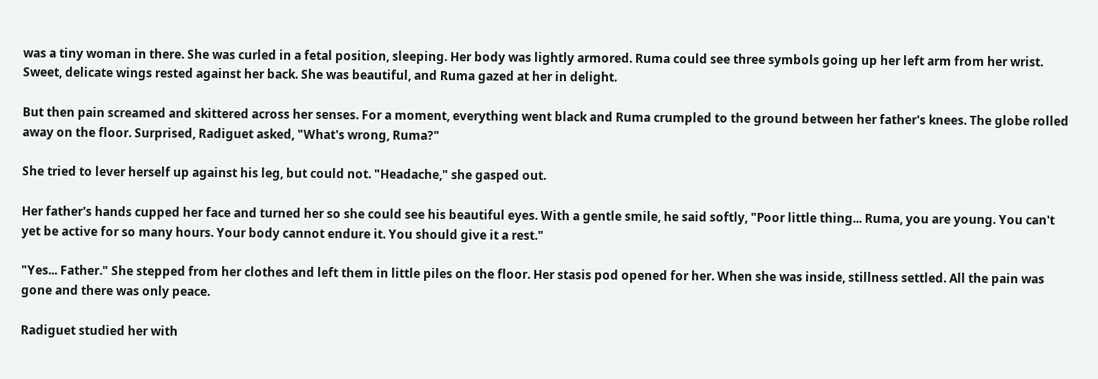was a tiny woman in there. She was curled in a fetal position, sleeping. Her body was lightly armored. Ruma could see three symbols going up her left arm from her wrist. Sweet, delicate wings rested against her back. She was beautiful, and Ruma gazed at her in delight.

But then pain screamed and skittered across her senses. For a moment, everything went black and Ruma crumpled to the ground between her father's knees. The globe rolled away on the floor. Surprised, Radiguet asked, "What's wrong, Ruma?"

She tried to lever herself up against his leg, but could not. "Headache," she gasped out.

Her father's hands cupped her face and turned her so she could see his beautiful eyes. With a gentle smile, he said softly, "Poor little thing... Ruma, you are young. You can't yet be active for so many hours. Your body cannot endure it. You should give it a rest."

"Yes... Father." She stepped from her clothes and left them in little piles on the floor. Her stasis pod opened for her. When she was inside, stillness settled. All the pain was gone and there was only peace.

Radiguet studied her with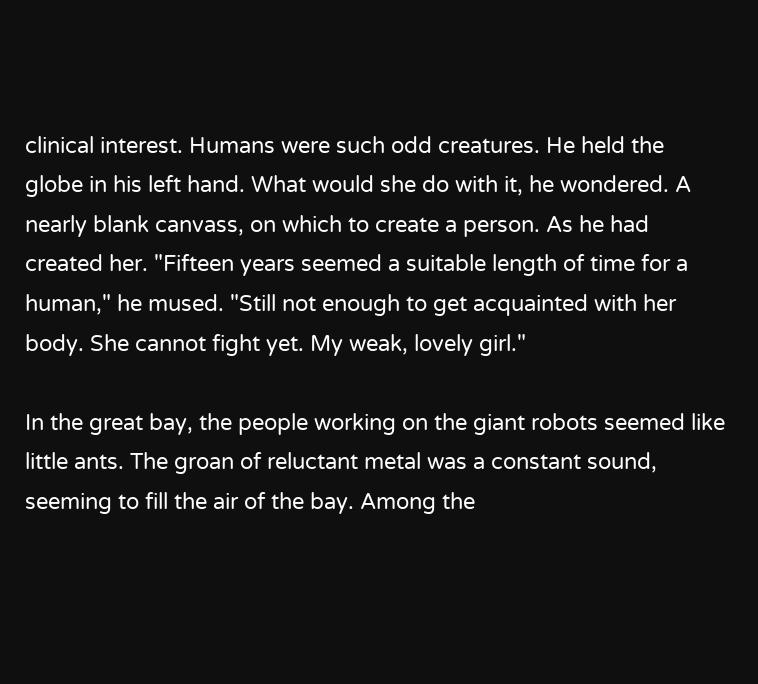clinical interest. Humans were such odd creatures. He held the globe in his left hand. What would she do with it, he wondered. A nearly blank canvass, on which to create a person. As he had created her. "Fifteen years seemed a suitable length of time for a human," he mused. "Still not enough to get acquainted with her body. She cannot fight yet. My weak, lovely girl."

In the great bay, the people working on the giant robots seemed like little ants. The groan of reluctant metal was a constant sound, seeming to fill the air of the bay. Among the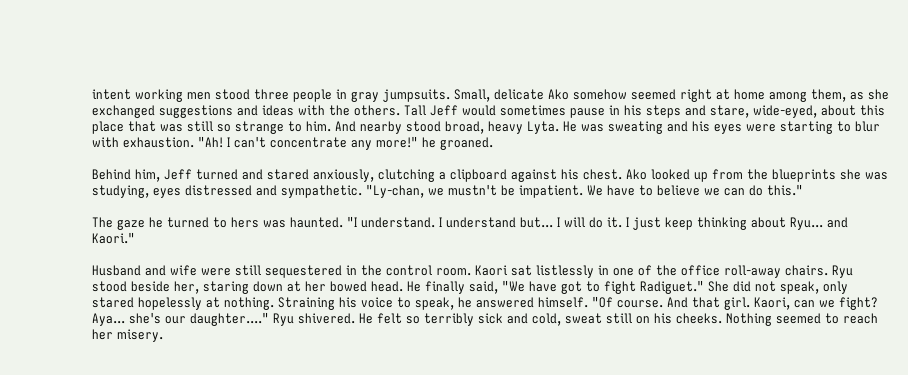intent working men stood three people in gray jumpsuits. Small, delicate Ako somehow seemed right at home among them, as she exchanged suggestions and ideas with the others. Tall Jeff would sometimes pause in his steps and stare, wide-eyed, about this place that was still so strange to him. And nearby stood broad, heavy Lyta. He was sweating and his eyes were starting to blur with exhaustion. "Ah! I can't concentrate any more!" he groaned.

Behind him, Jeff turned and stared anxiously, clutching a clipboard against his chest. Ako looked up from the blueprints she was studying, eyes distressed and sympathetic. "Ly-chan, we mustn't be impatient. We have to believe we can do this."

The gaze he turned to hers was haunted. "I understand. I understand but... I will do it. I just keep thinking about Ryu... and Kaori."

Husband and wife were still sequestered in the control room. Kaori sat listlessly in one of the office roll-away chairs. Ryu stood beside her, staring down at her bowed head. He finally said, "We have got to fight Radiguet." She did not speak, only stared hopelessly at nothing. Straining his voice to speak, he answered himself. "Of course. And that girl. Kaori, can we fight? Aya... she's our daughter...." Ryu shivered. He felt so terribly sick and cold, sweat still on his cheeks. Nothing seemed to reach her misery.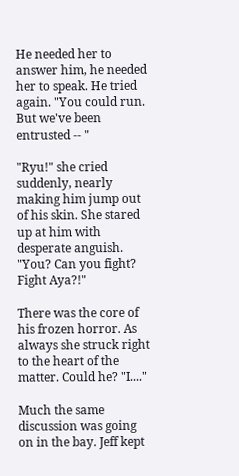He needed her to answer him, he needed her to speak. He tried again. "You could run. But we've been entrusted -- "

"Ryu!" she cried suddenly, nearly making him jump out of his skin. She stared up at him with desperate anguish. "You? Can you fight? Fight Aya?!"

There was the core of his frozen horror. As always she struck right to the heart of the matter. Could he? "I...."

Much the same discussion was going on in the bay. Jeff kept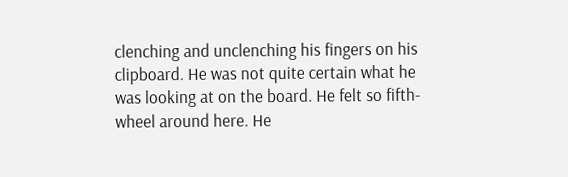clenching and unclenching his fingers on his clipboard. He was not quite certain what he was looking at on the board. He felt so fifth-wheel around here. He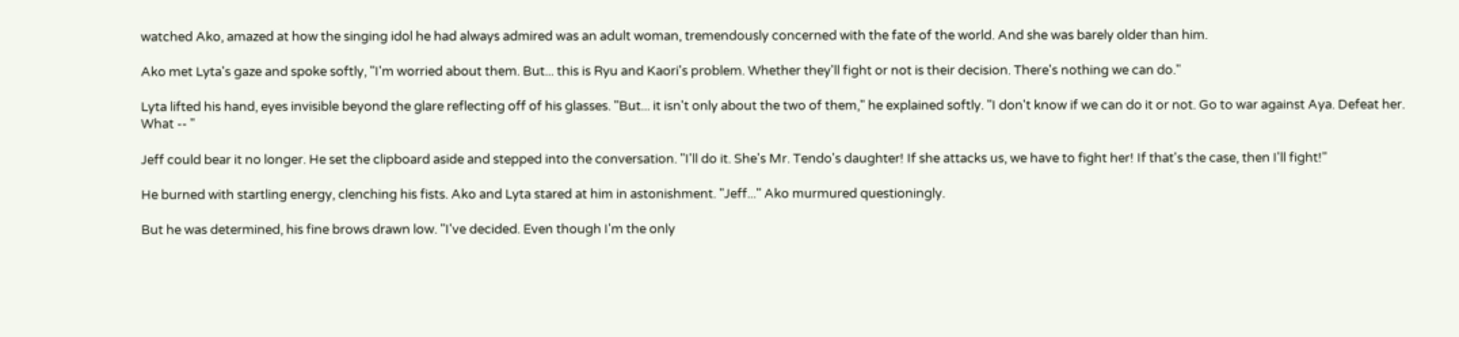watched Ako, amazed at how the singing idol he had always admired was an adult woman, tremendously concerned with the fate of the world. And she was barely older than him.

Ako met Lyta's gaze and spoke softly, "I'm worried about them. But... this is Ryu and Kaori's problem. Whether they'll fight or not is their decision. There's nothing we can do."

Lyta lifted his hand, eyes invisible beyond the glare reflecting off of his glasses. "But... it isn't only about the two of them," he explained softly. "I don't know if we can do it or not. Go to war against Aya. Defeat her. What -- "

Jeff could bear it no longer. He set the clipboard aside and stepped into the conversation. "I'll do it. She's Mr. Tendo's daughter! If she attacks us, we have to fight her! If that's the case, then I'll fight!"

He burned with startling energy, clenching his fists. Ako and Lyta stared at him in astonishment. "Jeff..." Ako murmured questioningly.

But he was determined, his fine brows drawn low. "I've decided. Even though I'm the only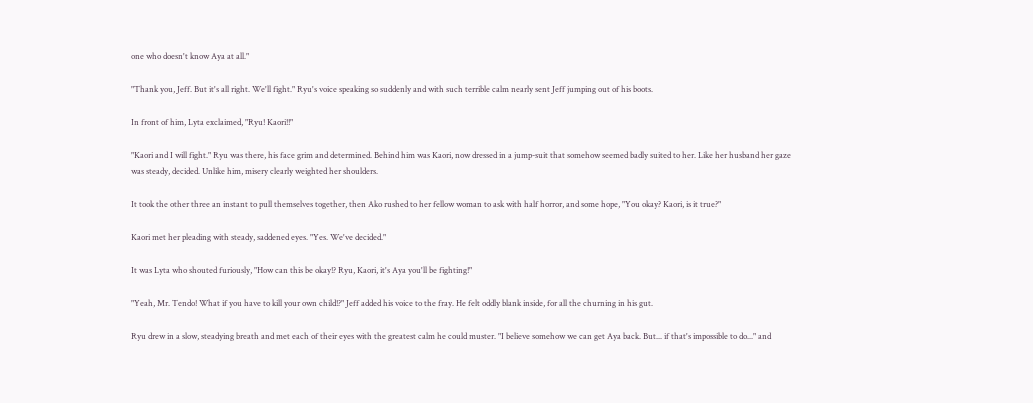one who doesn't know Aya at all."

"Thank you, Jeff. But it's all right. We'll fight." Ryu's voice speaking so suddenly and with such terrible calm nearly sent Jeff jumping out of his boots.

In front of him, Lyta exclaimed, "Ryu! Kaori!!"

"Kaori and I will fight." Ryu was there, his face grim and determined. Behind him was Kaori, now dressed in a jump-suit that somehow seemed badly suited to her. Like her husband her gaze was steady, decided. Unlike him, misery clearly weighted her shoulders.

It took the other three an instant to pull themselves together, then Ako rushed to her fellow woman to ask with half horror, and some hope, "You okay? Kaori, is it true?"

Kaori met her pleading with steady, saddened eyes. "Yes. We've decided."

It was Lyta who shouted furiously, "How can this be okay!? Ryu, Kaori, it's Aya you'll be fighting!"

"Yeah, Mr. Tendo! What if you have to kill your own child!?" Jeff added his voice to the fray. He felt oddly blank inside, for all the churning in his gut.

Ryu drew in a slow, steadying breath and met each of their eyes with the greatest calm he could muster. "I believe somehow we can get Aya back. But... if that's impossible to do..." and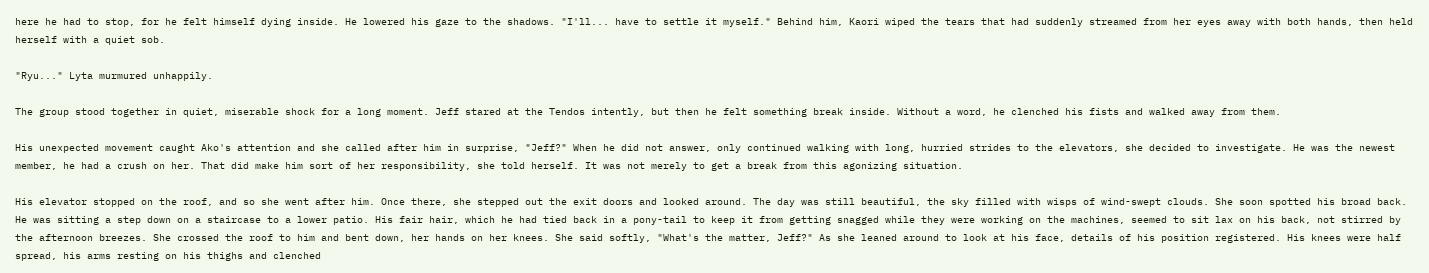here he had to stop, for he felt himself dying inside. He lowered his gaze to the shadows. "I'll... have to settle it myself." Behind him, Kaori wiped the tears that had suddenly streamed from her eyes away with both hands, then held herself with a quiet sob.

"Ryu..." Lyta murmured unhappily.

The group stood together in quiet, miserable shock for a long moment. Jeff stared at the Tendos intently, but then he felt something break inside. Without a word, he clenched his fists and walked away from them.

His unexpected movement caught Ako's attention and she called after him in surprise, "Jeff?" When he did not answer, only continued walking with long, hurried strides to the elevators, she decided to investigate. He was the newest member, he had a crush on her. That did make him sort of her responsibility, she told herself. It was not merely to get a break from this agonizing situation.

His elevator stopped on the roof, and so she went after him. Once there, she stepped out the exit doors and looked around. The day was still beautiful, the sky filled with wisps of wind-swept clouds. She soon spotted his broad back. He was sitting a step down on a staircase to a lower patio. His fair hair, which he had tied back in a pony-tail to keep it from getting snagged while they were working on the machines, seemed to sit lax on his back, not stirred by the afternoon breezes. She crossed the roof to him and bent down, her hands on her knees. She said softly, "What's the matter, Jeff?" As she leaned around to look at his face, details of his position registered. His knees were half spread, his arms resting on his thighs and clenched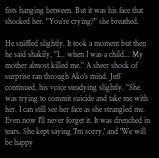fists hanging between. But it was his face that shocked her. "You're crying?" she breathed.

He sniffled slightly. It took a moment but then he said shakily, "I... when I was a child... My mother almost killed me." A sheer shock of surprise ran through Ako's mind. Jeff continued, his voice steadying slightly. "She was trying to commit suicide and take me with her. I can still see her face as she strangled me. Even now I'll never forget it. It was drenched in tears. She kept saying 'I'm sorry,' and 'We will be happy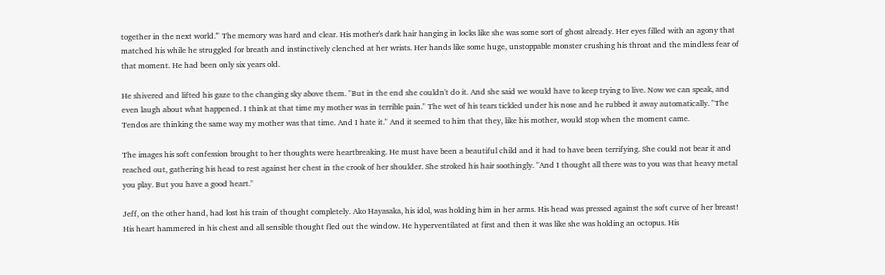together in the next world.'" The memory was hard and clear. His mother's dark hair hanging in locks like she was some sort of ghost already. Her eyes filled with an agony that matched his while he struggled for breath and instinctively clenched at her wrists. Her hands like some huge, unstoppable monster crushing his throat and the mindless fear of that moment. He had been only six years old.

He shivered and lifted his gaze to the changing sky above them. "But in the end she couldn't do it. And she said we would have to keep trying to live. Now we can speak, and even laugh about what happened. I think at that time my mother was in terrible pain." The wet of his tears tickled under his nose and he rubbed it away automatically. "The Tendos are thinking the same way my mother was that time. And I hate it." And it seemed to him that they, like his mother, would stop when the moment came.

The images his soft confession brought to her thoughts were heartbreaking. He must have been a beautiful child and it had to have been terrifying. She could not bear it and reached out, gathering his head to rest against her chest in the crook of her shoulder. She stroked his hair soothingly. "And I thought all there was to you was that heavy metal you play. But you have a good heart."

Jeff, on the other hand, had lost his train of thought completely. Ako Hayasaka, his idol, was holding him in her arms. His head was pressed against the soft curve of her breast! His heart hammered in his chest and all sensible thought fled out the window. He hyperventilated at first and then it was like she was holding an octopus. His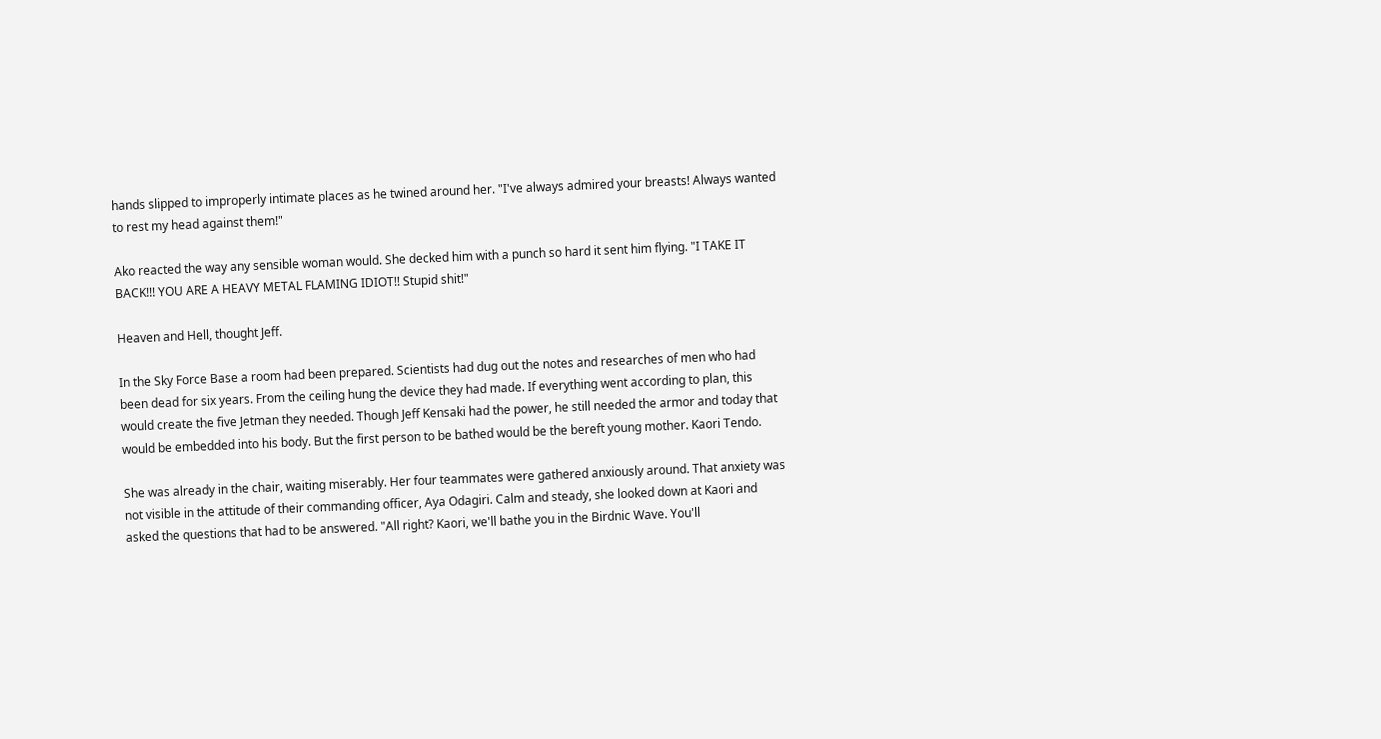hands slipped to improperly intimate places as he twined around her. "I've always admired your breasts! Always wanted to rest my head against them!"

Ako reacted the way any sensible woman would. She decked him with a punch so hard it sent him flying. "I TAKE IT BACK!!! YOU ARE A HEAVY METAL FLAMING IDIOT!! Stupid shit!"

Heaven and Hell, thought Jeff.

In the Sky Force Base a room had been prepared. Scientists had dug out the notes and researches of men who had been dead for six years. From the ceiling hung the device they had made. If everything went according to plan, this would create the five Jetman they needed. Though Jeff Kensaki had the power, he still needed the armor and today that would be embedded into his body. But the first person to be bathed would be the bereft young mother. Kaori Tendo.

She was already in the chair, waiting miserably. Her four teammates were gathered anxiously around. That anxiety was not visible in the attitude of their commanding officer, Aya Odagiri. Calm and steady, she looked down at Kaori and asked the questions that had to be answered. "All right? Kaori, we'll bathe you in the Birdnic Wave. You'll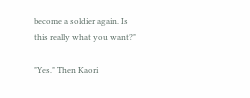become a soldier again. Is this really what you want?"

"Yes." Then Kaori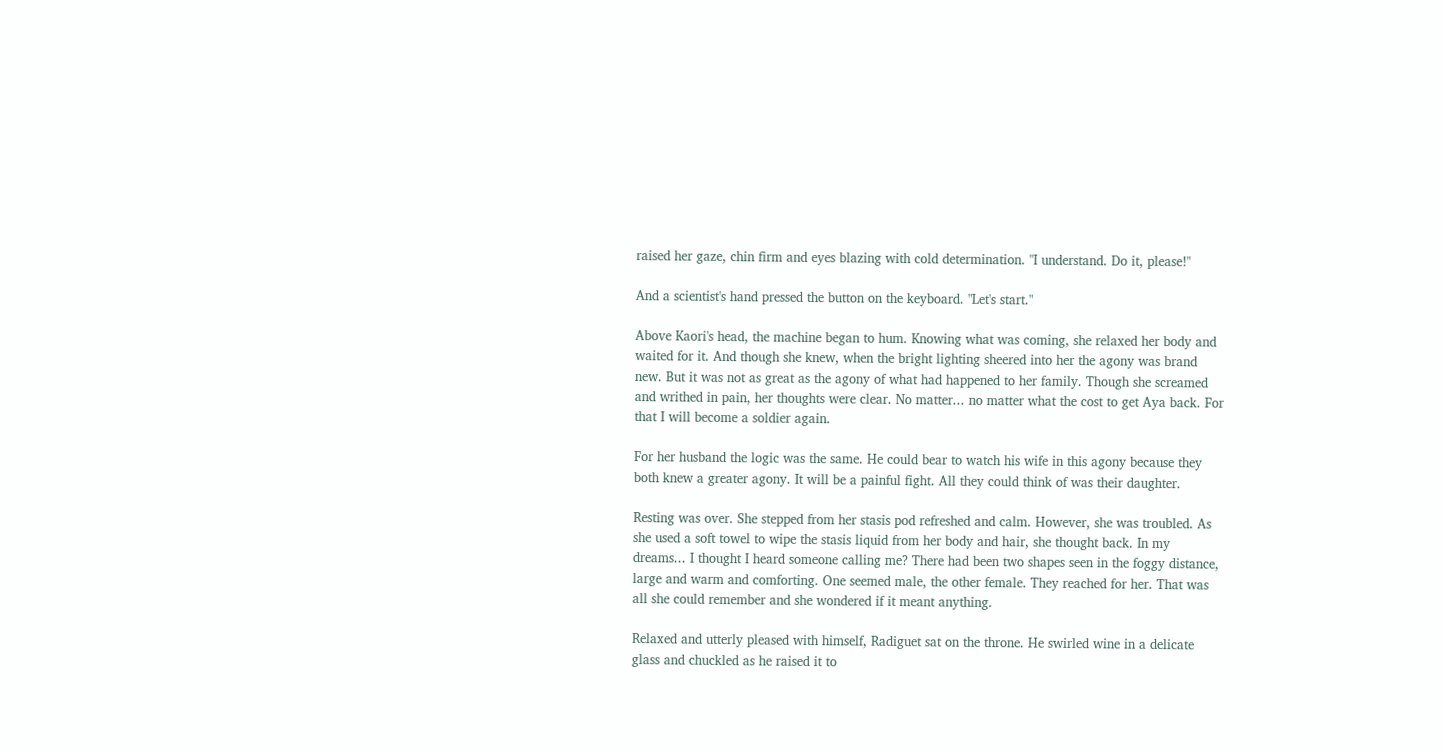raised her gaze, chin firm and eyes blazing with cold determination. "I understand. Do it, please!"

And a scientist's hand pressed the button on the keyboard. "Let's start."

Above Kaori's head, the machine began to hum. Knowing what was coming, she relaxed her body and waited for it. And though she knew, when the bright lighting sheered into her the agony was brand new. But it was not as great as the agony of what had happened to her family. Though she screamed and writhed in pain, her thoughts were clear. No matter... no matter what the cost to get Aya back. For that I will become a soldier again.

For her husband the logic was the same. He could bear to watch his wife in this agony because they both knew a greater agony. It will be a painful fight. All they could think of was their daughter.

Resting was over. She stepped from her stasis pod refreshed and calm. However, she was troubled. As she used a soft towel to wipe the stasis liquid from her body and hair, she thought back. In my dreams... I thought I heard someone calling me? There had been two shapes seen in the foggy distance, large and warm and comforting. One seemed male, the other female. They reached for her. That was all she could remember and she wondered if it meant anything.

Relaxed and utterly pleased with himself, Radiguet sat on the throne. He swirled wine in a delicate glass and chuckled as he raised it to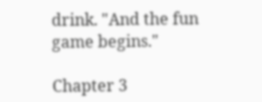drink. "And the fun game begins."

Chapter 3